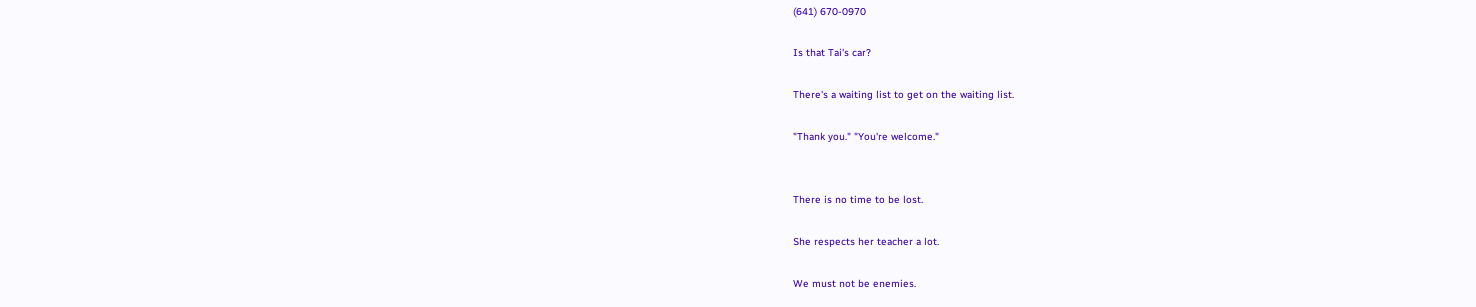(641) 670-0970

Is that Tai's car?

There's a waiting list to get on the waiting list.

"Thank you." "You're welcome."


There is no time to be lost.

She respects her teacher a lot.

We must not be enemies.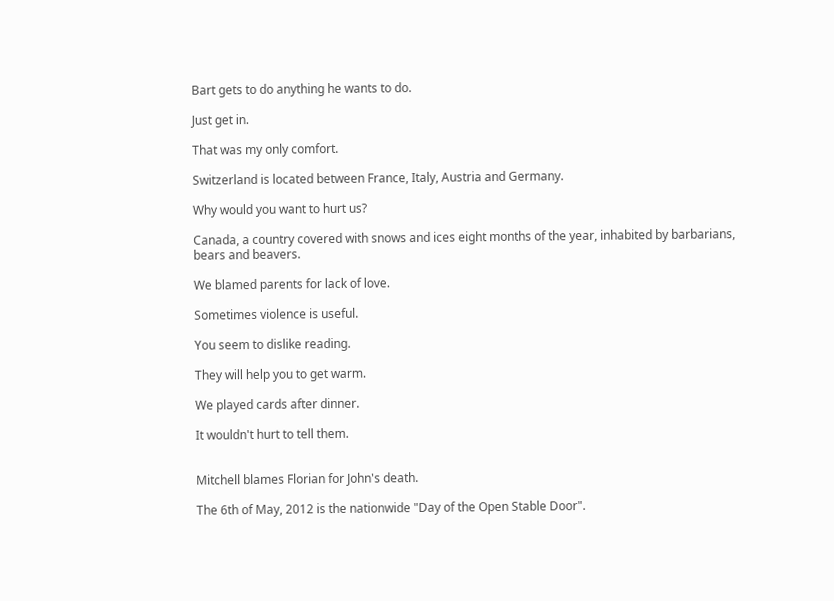Bart gets to do anything he wants to do.

Just get in.

That was my only comfort.

Switzerland is located between France, Italy, Austria and Germany.

Why would you want to hurt us?

Canada, a country covered with snows and ices eight months of the year, inhabited by barbarians, bears and beavers.

We blamed parents for lack of love.

Sometimes violence is useful.

You seem to dislike reading.

They will help you to get warm.

We played cards after dinner.

It wouldn't hurt to tell them.


Mitchell blames Florian for John's death.

The 6th of May, 2012 is the nationwide "Day of the Open Stable Door".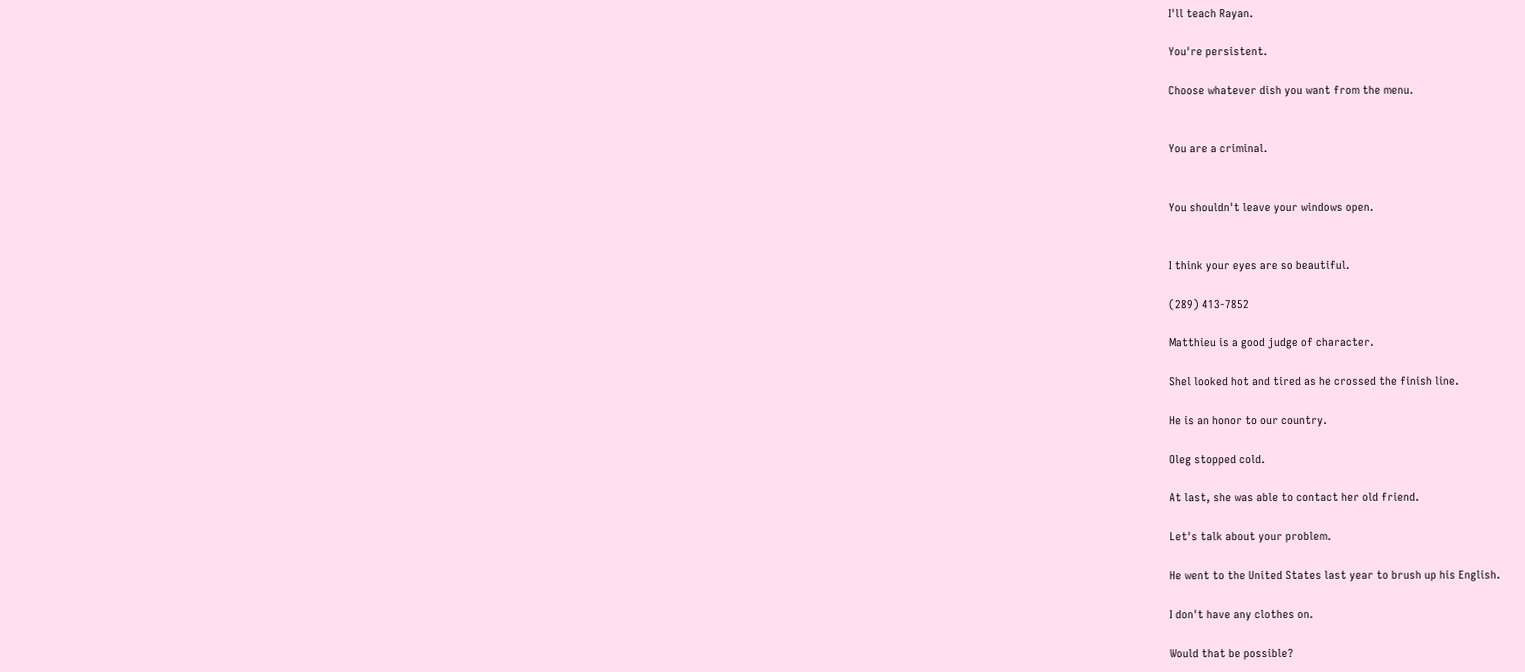I'll teach Rayan.

You're persistent.

Choose whatever dish you want from the menu.


You are a criminal.


You shouldn't leave your windows open.


I think your eyes are so beautiful.

(289) 413-7852

Matthieu is a good judge of character.

Shel looked hot and tired as he crossed the finish line.

He is an honor to our country.

Oleg stopped cold.

At last, she was able to contact her old friend.

Let's talk about your problem.

He went to the United States last year to brush up his English.

I don't have any clothes on.

Would that be possible?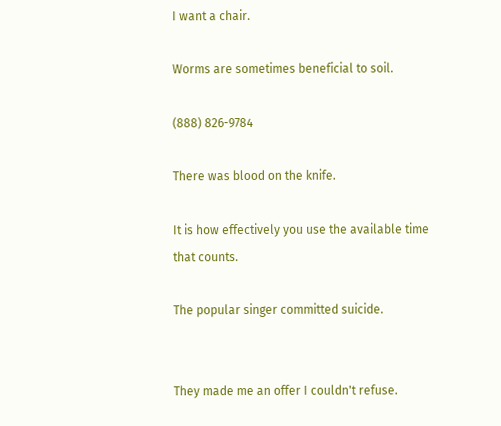I want a chair.

Worms are sometimes beneficial to soil.

(888) 826-9784

There was blood on the knife.

It is how effectively you use the available time that counts.

The popular singer committed suicide.


They made me an offer I couldn't refuse.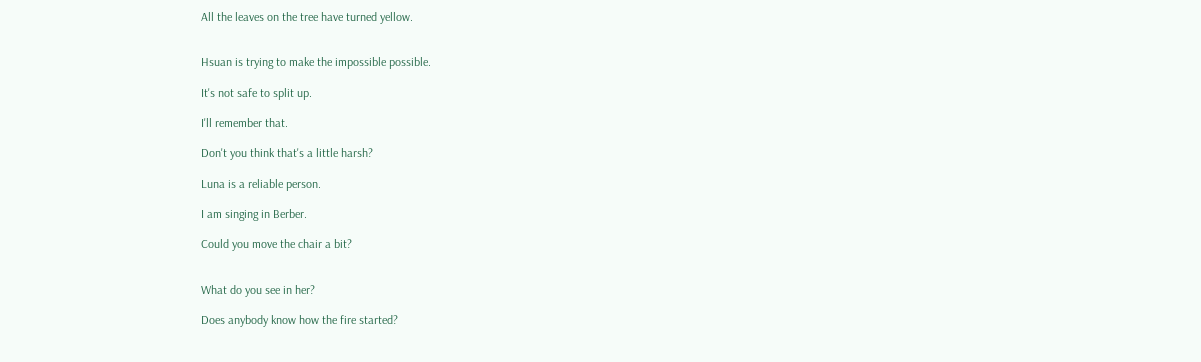All the leaves on the tree have turned yellow.


Hsuan is trying to make the impossible possible.

It's not safe to split up.

I'll remember that.

Don't you think that's a little harsh?

Luna is a reliable person.

I am singing in Berber.

Could you move the chair a bit?


What do you see in her?

Does anybody know how the fire started?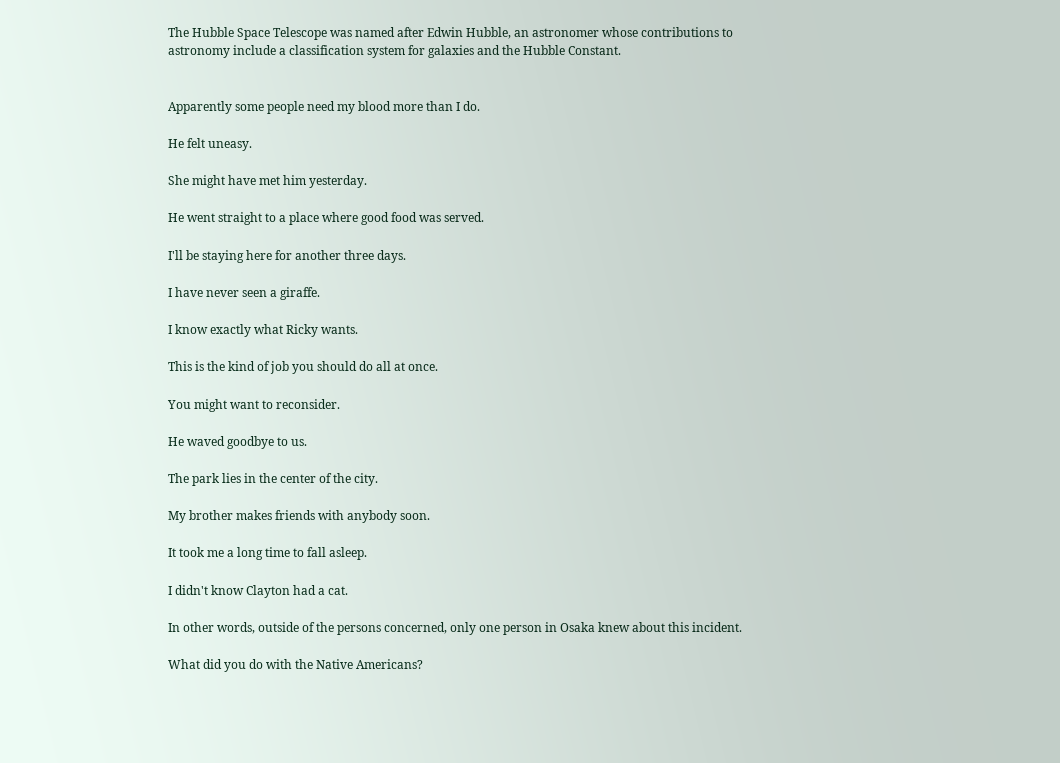The Hubble Space Telescope was named after Edwin Hubble, an astronomer whose contributions to astronomy include a classification system for galaxies and the Hubble Constant.


Apparently some people need my blood more than I do.

He felt uneasy.

She might have met him yesterday.

He went straight to a place where good food was served.

I'll be staying here for another three days.

I have never seen a giraffe.

I know exactly what Ricky wants.

This is the kind of job you should do all at once.

You might want to reconsider.

He waved goodbye to us.

The park lies in the center of the city.

My brother makes friends with anybody soon.

It took me a long time to fall asleep.

I didn't know Clayton had a cat.

In other words, outside of the persons concerned, only one person in Osaka knew about this incident.

What did you do with the Native Americans?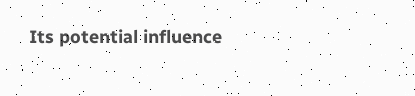Its potential influence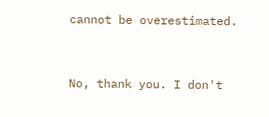cannot be overestimated.


No, thank you. I don't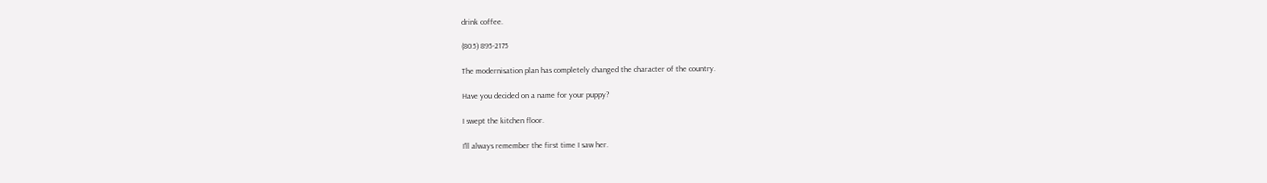drink coffee.

(805) 895-2175

The modernisation plan has completely changed the character of the country.

Have you decided on a name for your puppy?

I swept the kitchen floor.

I'll always remember the first time I saw her.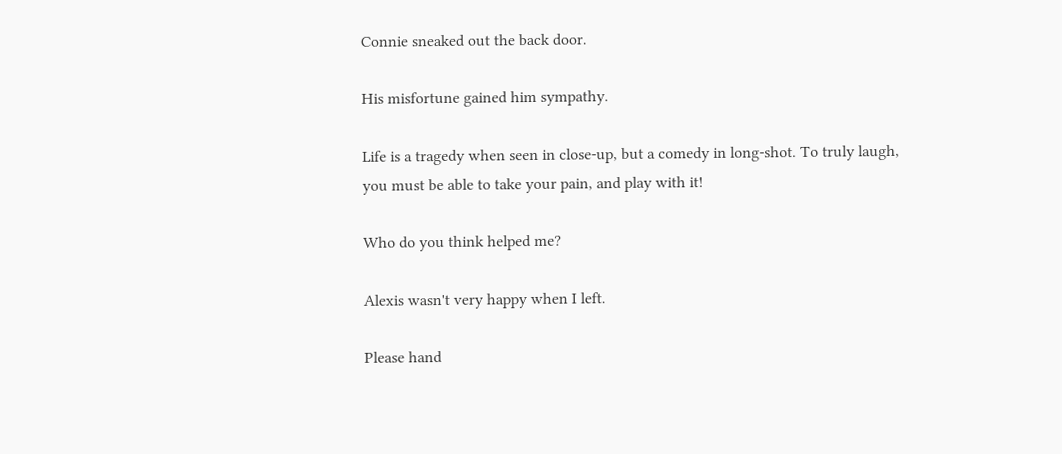Connie sneaked out the back door.

His misfortune gained him sympathy.

Life is a tragedy when seen in close-up, but a comedy in long-shot. To truly laugh, you must be able to take your pain, and play with it!

Who do you think helped me?

Alexis wasn't very happy when I left.

Please hand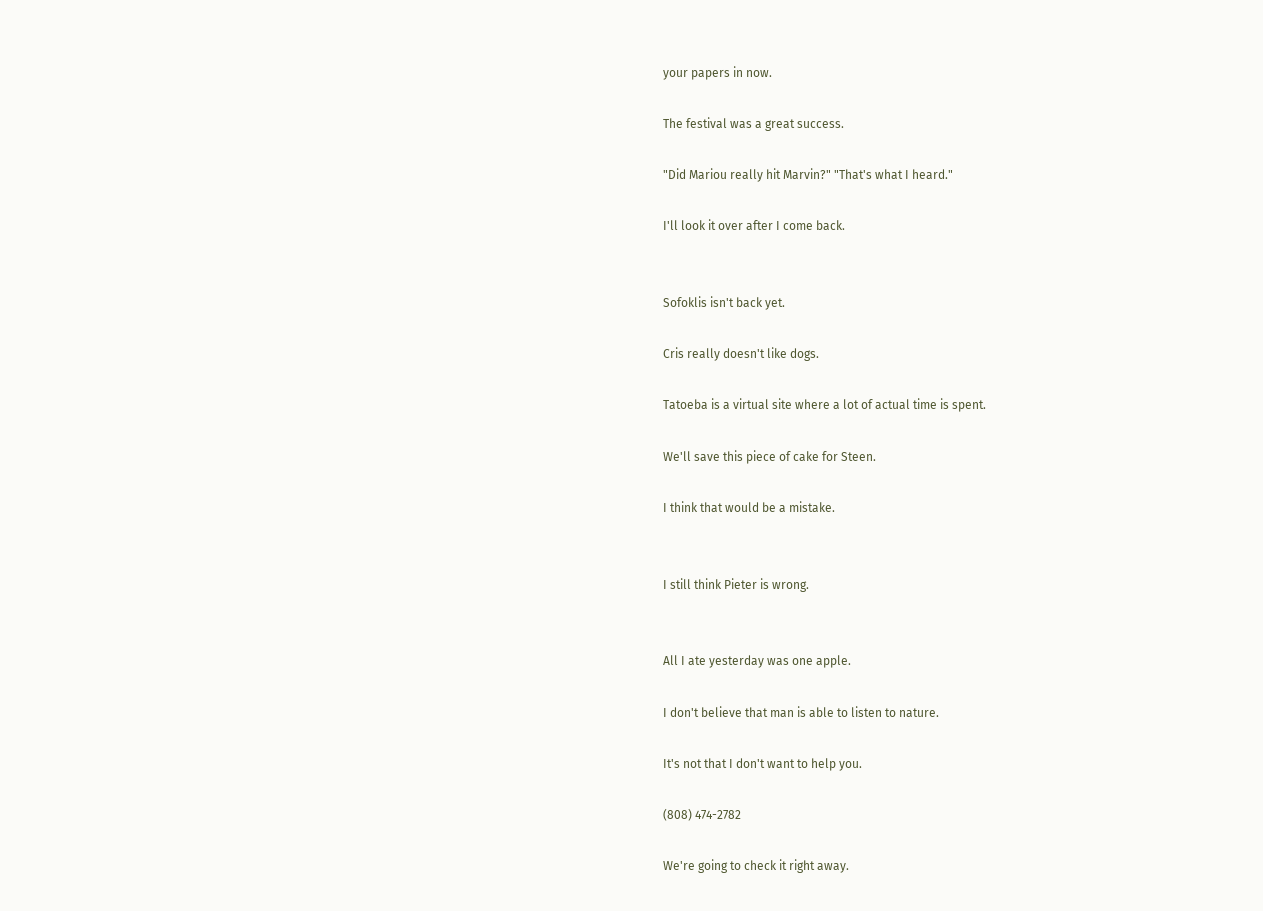your papers in now.

The festival was a great success.

"Did Mariou really hit Marvin?" "That's what I heard."

I'll look it over after I come back.


Sofoklis isn't back yet.

Cris really doesn't like dogs.

Tatoeba is a virtual site where a lot of actual time is spent.

We'll save this piece of cake for Steen.

I think that would be a mistake.


I still think Pieter is wrong.


All I ate yesterday was one apple.

I don't believe that man is able to listen to nature.

It's not that I don't want to help you.

(808) 474-2782

We're going to check it right away.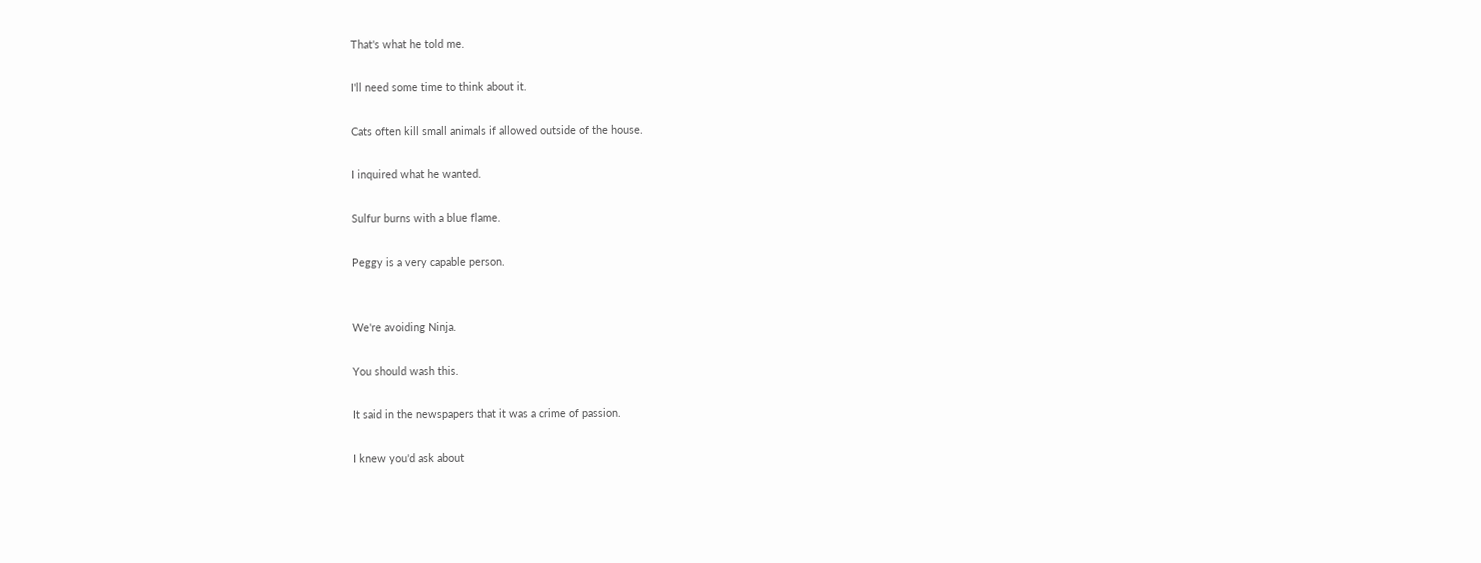That's what he told me.

I'll need some time to think about it.

Cats often kill small animals if allowed outside of the house.

I inquired what he wanted.

Sulfur burns with a blue flame.

Peggy is a very capable person.


We're avoiding Ninja.

You should wash this.

It said in the newspapers that it was a crime of passion.

I knew you'd ask about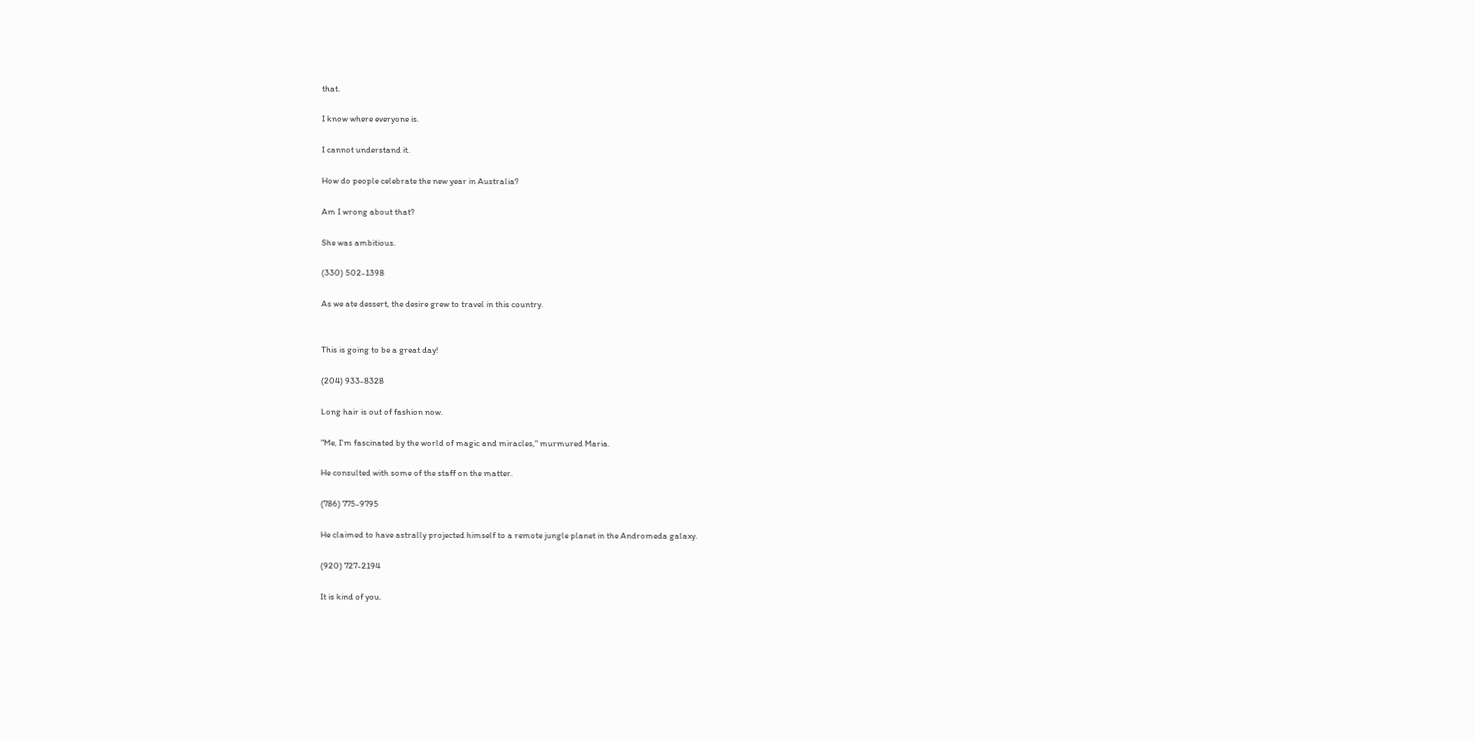that.

I know where everyone is.

I cannot understand it.

How do people celebrate the new year in Australia?

Am I wrong about that?

She was ambitious.

(330) 502-1398

As we ate dessert, the desire grew to travel in this country.


This is going to be a great day!

(204) 933-8328

Long hair is out of fashion now.

"Me, I'm fascinated by the world of magic and miracles," murmured Maria.

He consulted with some of the staff on the matter.

(786) 775-9795

He claimed to have astrally projected himself to a remote jungle planet in the Andromeda galaxy.

(920) 727-2194

It is kind of you.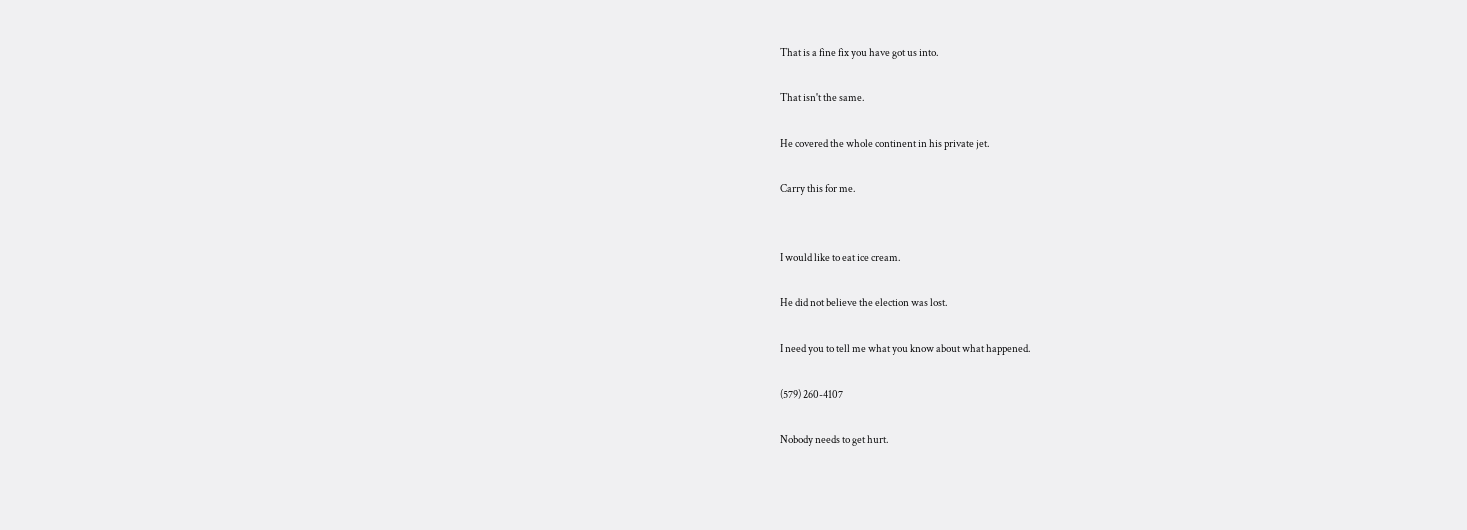That is a fine fix you have got us into.

That isn't the same.

He covered the whole continent in his private jet.

Carry this for me.


I would like to eat ice cream.

He did not believe the election was lost.

I need you to tell me what you know about what happened.

(579) 260-4107

Nobody needs to get hurt.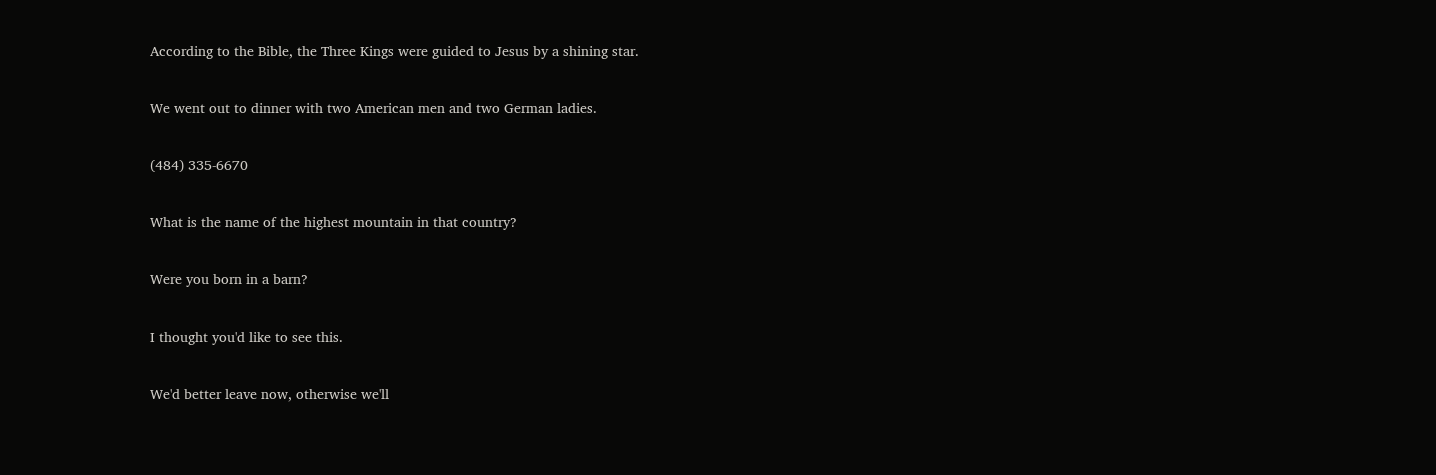According to the Bible, the Three Kings were guided to Jesus by a shining star.

We went out to dinner with two American men and two German ladies.

(484) 335-6670

What is the name of the highest mountain in that country?

Were you born in a barn?

I thought you'd like to see this.

We'd better leave now, otherwise we'll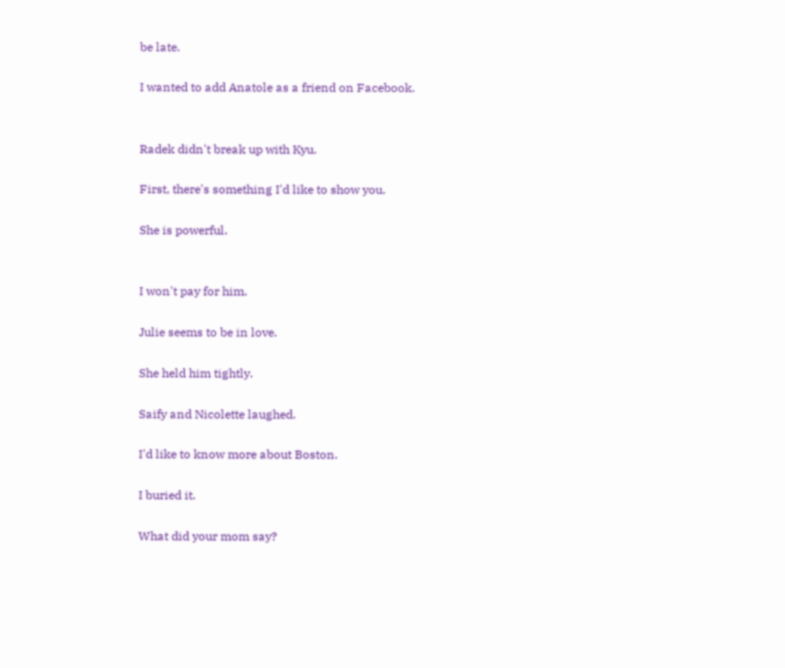be late.

I wanted to add Anatole as a friend on Facebook.


Radek didn't break up with Kyu.

First, there's something I'd like to show you.

She is powerful.


I won't pay for him.

Julie seems to be in love.

She held him tightly.

Saify and Nicolette laughed.

I'd like to know more about Boston.

I buried it.

What did your mom say?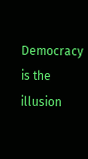Democracy is the illusion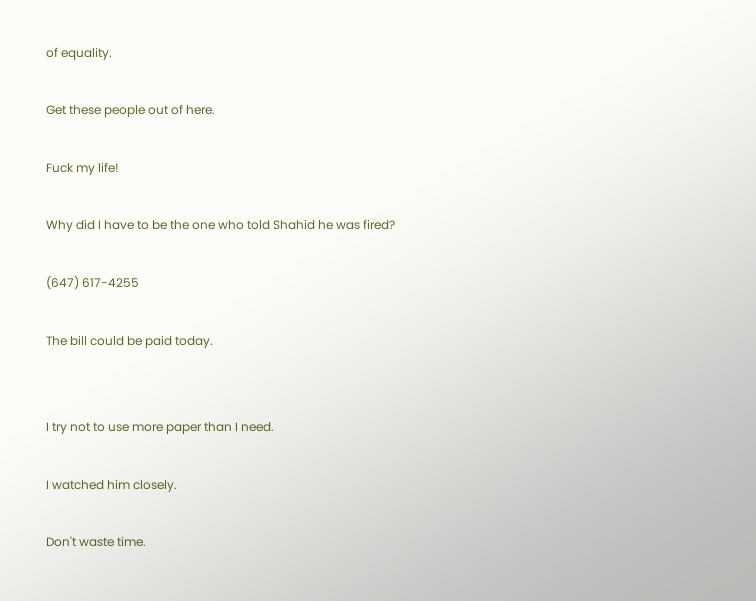of equality.

Get these people out of here.

Fuck my life!

Why did I have to be the one who told Shahid he was fired?

(647) 617-4255

The bill could be paid today.


I try not to use more paper than I need.

I watched him closely.

Don't waste time.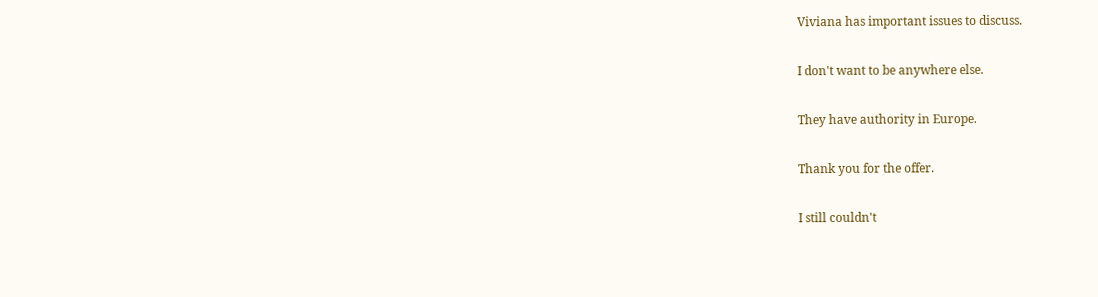Viviana has important issues to discuss.

I don't want to be anywhere else.

They have authority in Europe.

Thank you for the offer.

I still couldn't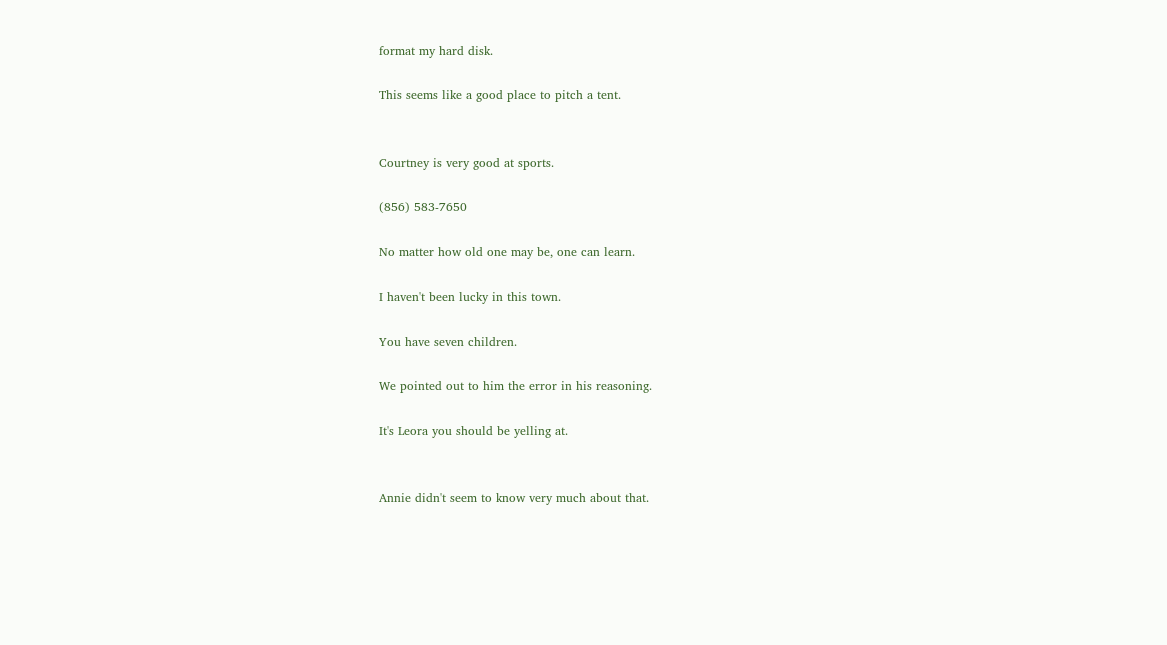format my hard disk.

This seems like a good place to pitch a tent.


Courtney is very good at sports.

(856) 583-7650

No matter how old one may be, one can learn.

I haven't been lucky in this town.

You have seven children.

We pointed out to him the error in his reasoning.

It's Leora you should be yelling at.


Annie didn't seem to know very much about that.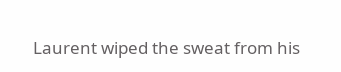Laurent wiped the sweat from his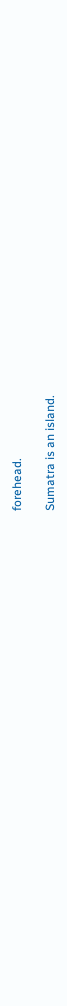forehead.

Sumatra is an island.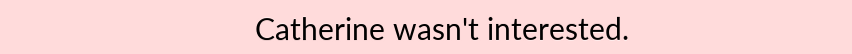Catherine wasn't interested.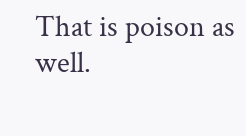That is poison as well.